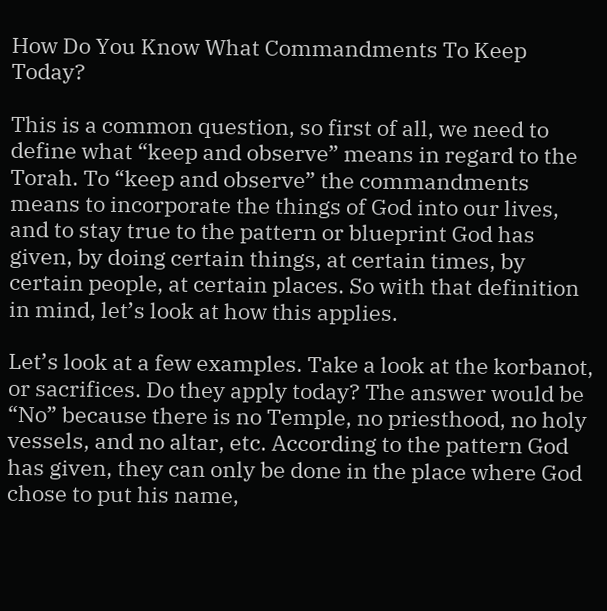How Do You Know What Commandments To Keep Today?

This is a common question, so first of all, we need to define what “keep and observe” means in regard to the Torah. To “keep and observe” the commandments means to incorporate the things of God into our lives, and to stay true to the pattern or blueprint God has given, by doing certain things, at certain times, by certain people, at certain places. So with that definition in mind, let’s look at how this applies.

Let’s look at a few examples. Take a look at the korbanot, or sacrifices. Do they apply today? The answer would be “No” because there is no Temple, no priesthood, no holy vessels, and no altar, etc. According to the pattern God has given, they can only be done in the place where God chose to put his name,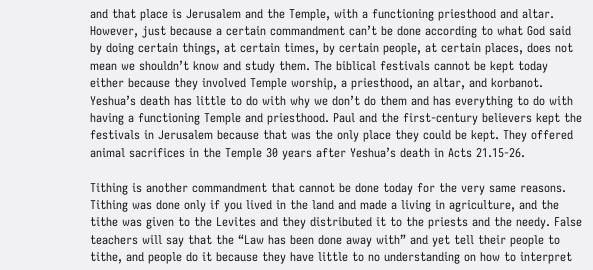and that place is Jerusalem and the Temple, with a functioning priesthood and altar. However, just because a certain commandment can’t be done according to what God said by doing certain things, at certain times, by certain people, at certain places, does not mean we shouldn’t know and study them. The biblical festivals cannot be kept today either because they involved Temple worship, a priesthood, an altar, and korbanot. Yeshua’s death has little to do with why we don’t do them and has everything to do with having a functioning Temple and priesthood. Paul and the first-century believers kept the festivals in Jerusalem because that was the only place they could be kept. They offered animal sacrifices in the Temple 30 years after Yeshua’s death in Acts 21.15-26.

Tithing is another commandment that cannot be done today for the very same reasons. Tithing was done only if you lived in the land and made a living in agriculture, and the tithe was given to the Levites and they distributed it to the priests and the needy. False teachers will say that the “Law has been done away with” and yet tell their people to tithe, and people do it because they have little to no understanding on how to interpret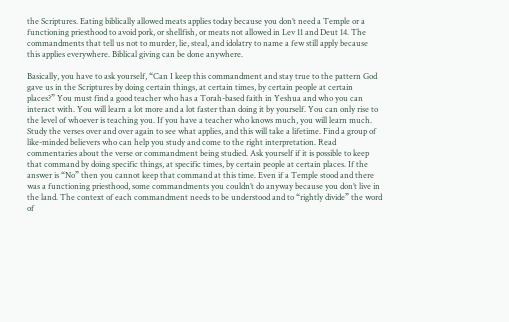the Scriptures. Eating biblically allowed meats applies today because you don’t need a Temple or a functioning priesthood to avoid pork, or shellfish, or meats not allowed in Lev 11 and Deut 14. The commandments that tell us not to murder, lie, steal, and idolatry to name a few still apply because this applies everywhere. Biblical giving can be done anywhere.

Basically, you have to ask yourself, “Can I keep this commandment and stay true to the pattern God gave us in the Scriptures by doing certain things, at certain times, by certain people at certain places?” You must find a good teacher who has a Torah-based faith in Yeshua and who you can interact with. You will learn a lot more and a lot faster than doing it by yourself. You can only rise to the level of whoever is teaching you. If you have a teacher who knows much, you will learn much. Study the verses over and over again to see what applies, and this will take a lifetime. Find a group of like-minded believers who can help you study and come to the right interpretation. Read commentaries about the verse or commandment being studied. Ask yourself if it is possible to keep that command by doing specific things, at specific times, by certain people at certain places. If the answer is “No” then you cannot keep that command at this time. Even if a Temple stood and there was a functioning priesthood, some commandments you couldn’t do anyway because you don’t live in the land. The context of each commandment needs to be understood and to “rightly divide” the word of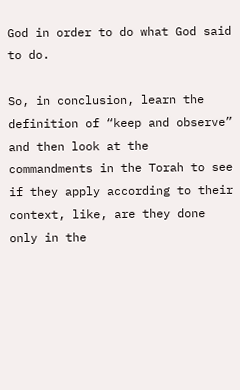God in order to do what God said to do.

So, in conclusion, learn the definition of “keep and observe” and then look at the commandments in the Torah to see if they apply according to their context, like, are they done only in the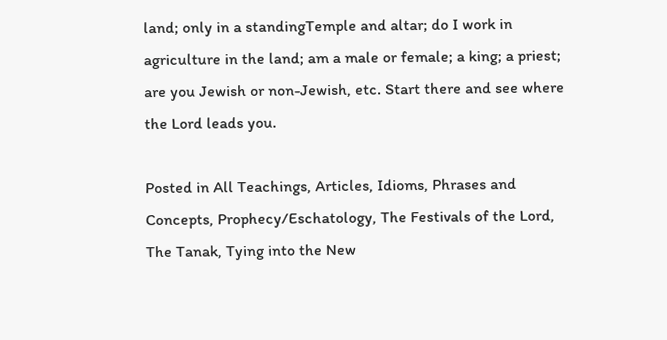land; only in a standingTemple and altar; do I work in agriculture in the land; am a male or female; a king; a priest; are you Jewish or non-Jewish, etc. Start there and see where the Lord leads you.

Posted in All Teachings, Articles, Idioms, Phrases and Concepts, Prophecy/Eschatology, The Festivals of the Lord, The Tanak, Tying into the New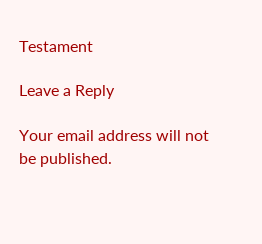Testament

Leave a Reply

Your email address will not be published.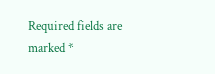Required fields are marked *